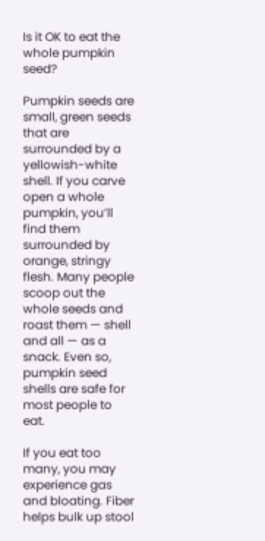Is it OK to eat the whole pumpkin seed?

Pumpkin seeds are small, green seeds that are surrounded by a yellowish-white shell. If you carve open a whole pumpkin, you’ll find them surrounded by orange, stringy flesh. Many people scoop out the whole seeds and roast them — shell and all — as a snack. Even so, pumpkin seed shells are safe for most people to eat.

If you eat too many, you may experience gas and bloating. Fiber helps bulk up stool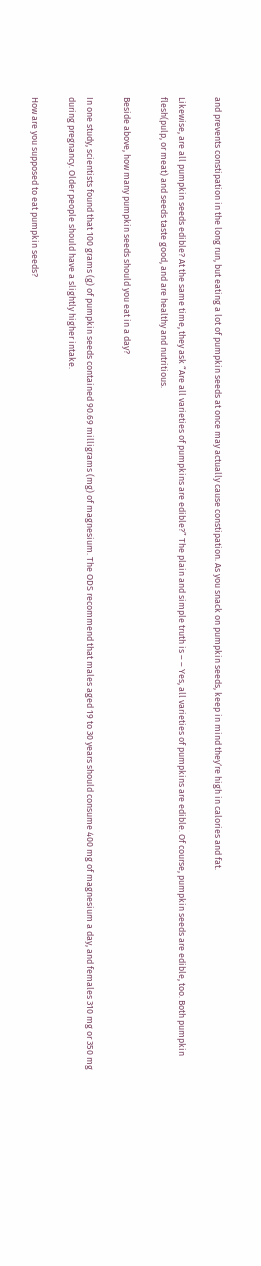and prevents constipation in the long run, but eating a lot of pumpkin seeds at once may actually cause constipation. As you snack on pumpkin seeds, keep in mind they‘re high in calories and fat.

Likewise, are all pumpkin seeds edible? At the same time, they ask “Are all varieties of pumpkins are edible?” The plain and simple truth is – – Yes, all varieties of pumpkins are edible. Of course, pumpkin seeds are edible, too. Both pumpkin flesh(pulp, or meat) and seeds taste good, and are healthy and nutritious.

Beside above, how many pumpkin seeds should you eat in a day?

In one study, scientists found that 100 grams (g) of pumpkin seeds contained 90.69 milligrams (mg) of magnesium. The ODS recommend that males aged 19 to 30 years should consume 400 mg of magnesium a day, and females 310 mg or 350 mg during pregnancy. Older people should have a slightly higher intake.

How are you supposed to eat pumpkin seeds?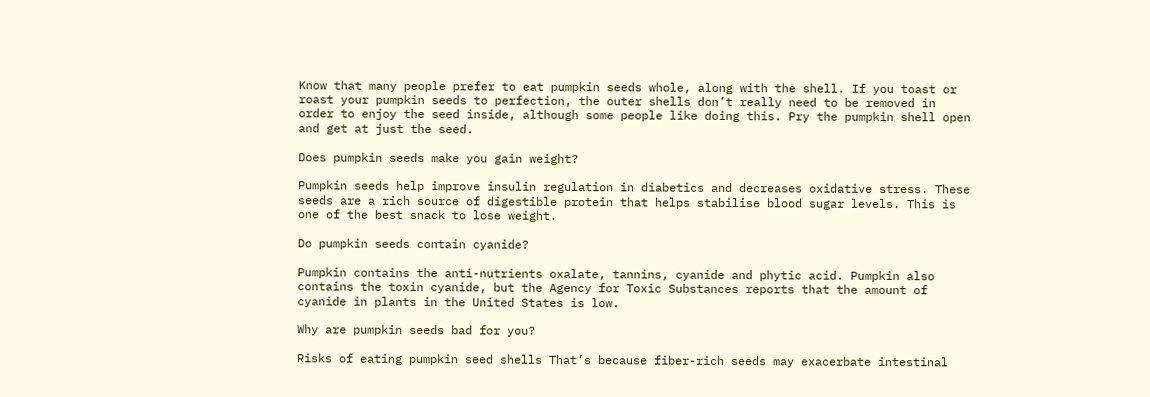Know that many people prefer to eat pumpkin seeds whole, along with the shell. If you toast or roast your pumpkin seeds to perfection, the outer shells don’t really need to be removed in order to enjoy the seed inside, although some people like doing this. Pry the pumpkin shell open and get at just the seed.

Does pumpkin seeds make you gain weight?

Pumpkin seeds help improve insulin regulation in diabetics and decreases oxidative stress. These seeds are a rich source of digestible protein that helps stabilise blood sugar levels. This is one of the best snack to lose weight.

Do pumpkin seeds contain cyanide?

Pumpkin contains the anti-nutrients oxalate, tannins, cyanide and phytic acid. Pumpkin also contains the toxin cyanide, but the Agency for Toxic Substances reports that the amount of cyanide in plants in the United States is low.

Why are pumpkin seeds bad for you?

Risks of eating pumpkin seed shells That’s because fiber-rich seeds may exacerbate intestinal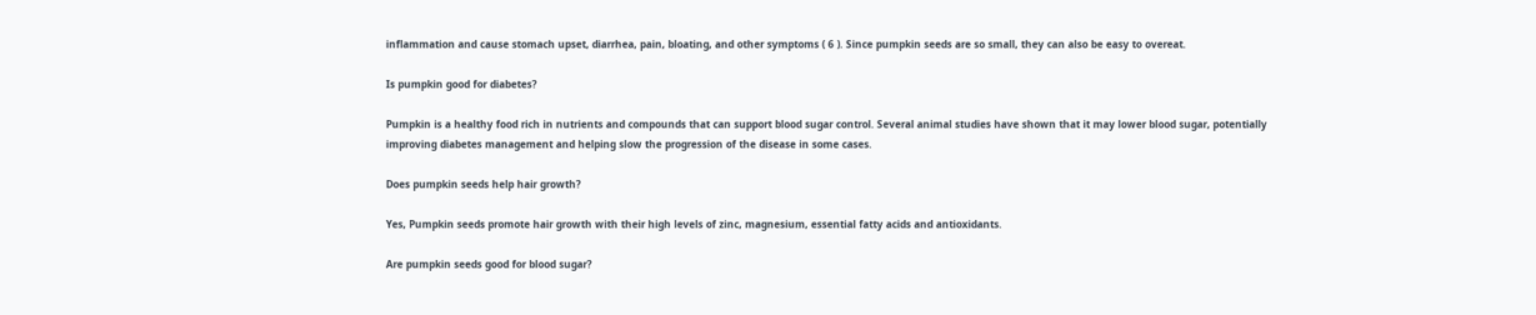inflammation and cause stomach upset, diarrhea, pain, bloating, and other symptoms ( 6 ). Since pumpkin seeds are so small, they can also be easy to overeat.

Is pumpkin good for diabetes?

Pumpkin is a healthy food rich in nutrients and compounds that can support blood sugar control. Several animal studies have shown that it may lower blood sugar, potentially improving diabetes management and helping slow the progression of the disease in some cases.

Does pumpkin seeds help hair growth?

Yes, Pumpkin seeds promote hair growth with their high levels of zinc, magnesium, essential fatty acids and antioxidants.

Are pumpkin seeds good for blood sugar?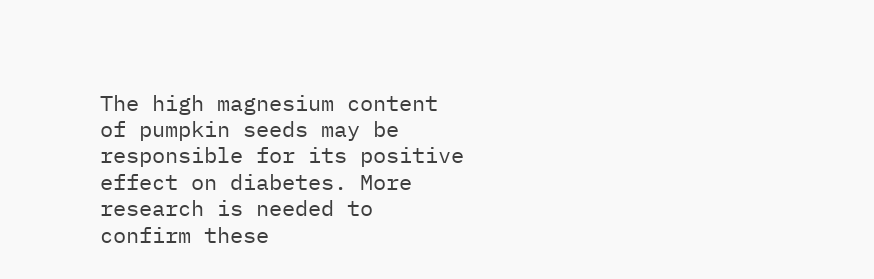The high magnesium content of pumpkin seeds may be responsible for its positive effect on diabetes. More research is needed to confirm these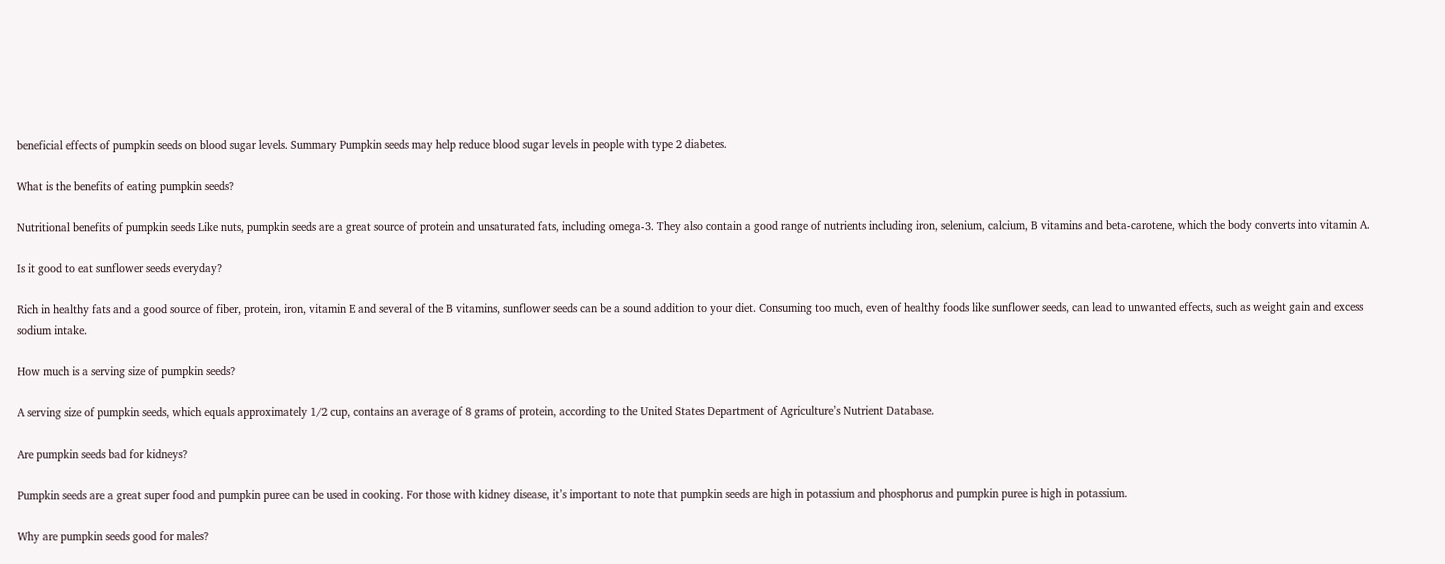beneficial effects of pumpkin seeds on blood sugar levels. Summary Pumpkin seeds may help reduce blood sugar levels in people with type 2 diabetes.

What is the benefits of eating pumpkin seeds?

Nutritional benefits of pumpkin seeds Like nuts, pumpkin seeds are a great source of protein and unsaturated fats, including omega-3. They also contain a good range of nutrients including iron, selenium, calcium, B vitamins and beta-carotene, which the body converts into vitamin A.

Is it good to eat sunflower seeds everyday?

Rich in healthy fats and a good source of fiber, protein, iron, vitamin E and several of the B vitamins, sunflower seeds can be a sound addition to your diet. Consuming too much, even of healthy foods like sunflower seeds, can lead to unwanted effects, such as weight gain and excess sodium intake.

How much is a serving size of pumpkin seeds?

A serving size of pumpkin seeds, which equals approximately 1/2 cup, contains an average of 8 grams of protein, according to the United States Department of Agriculture’s Nutrient Database.

Are pumpkin seeds bad for kidneys?

Pumpkin seeds are a great super food and pumpkin puree can be used in cooking. For those with kidney disease, it’s important to note that pumpkin seeds are high in potassium and phosphorus and pumpkin puree is high in potassium.

Why are pumpkin seeds good for males?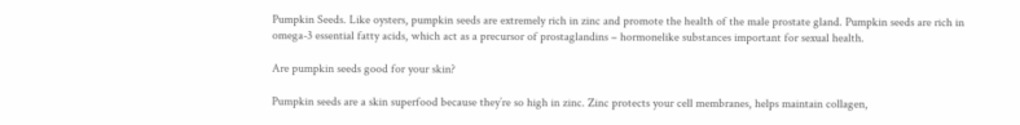Pumpkin Seeds. Like oysters, pumpkin seeds are extremely rich in zinc and promote the health of the male prostate gland. Pumpkin seeds are rich in omega-3 essential fatty acids, which act as a precursor of prostaglandins – hormonelike substances important for sexual health.

Are pumpkin seeds good for your skin?

Pumpkin seeds are a skin superfood because they’re so high in zinc. Zinc protects your cell membranes, helps maintain collagen,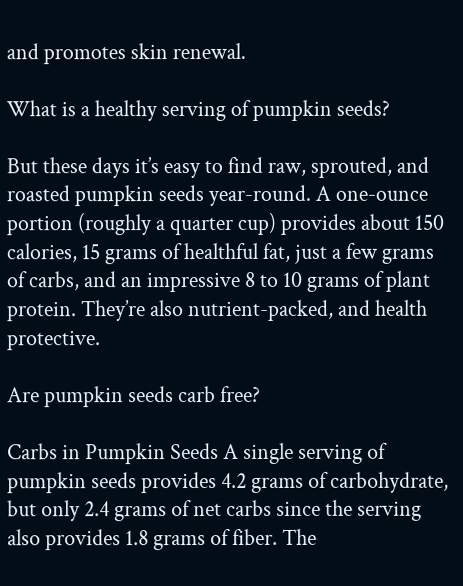and promotes skin renewal.

What is a healthy serving of pumpkin seeds?

But these days it’s easy to find raw, sprouted, and roasted pumpkin seeds year-round. A one-ounce portion (roughly a quarter cup) provides about 150 calories, 15 grams of healthful fat, just a few grams of carbs, and an impressive 8 to 10 grams of plant protein. They’re also nutrient-packed, and health protective.

Are pumpkin seeds carb free?

Carbs in Pumpkin Seeds A single serving of pumpkin seeds provides 4.2 grams of carbohydrate, but only 2.4 grams of net carbs since the serving also provides 1.8 grams of fiber. The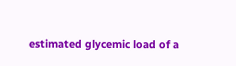estimated glycemic load of a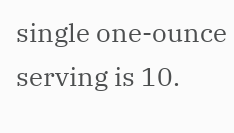single one-ounce serving is 10.